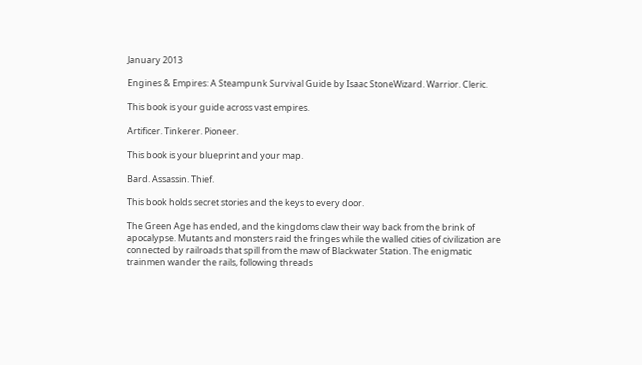January 2013

Engines & Empires: A Steampunk Survival Guide by Isaac StoneWizard. Warrior. Cleric.

This book is your guide across vast empires.

Artificer. Tinkerer. Pioneer.

This book is your blueprint and your map.

Bard. Assassin. Thief.

This book holds secret stories and the keys to every door.

The Green Age has ended, and the kingdoms claw their way back from the brink of apocalypse. Mutants and monsters raid the fringes while the walled cities of civilization are connected by railroads that spill from the maw of Blackwater Station. The enigmatic trainmen wander the rails, following threads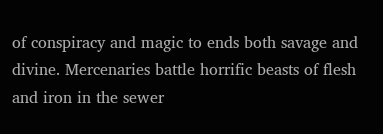of conspiracy and magic to ends both savage and divine. Mercenaries battle horrific beasts of flesh and iron in the sewer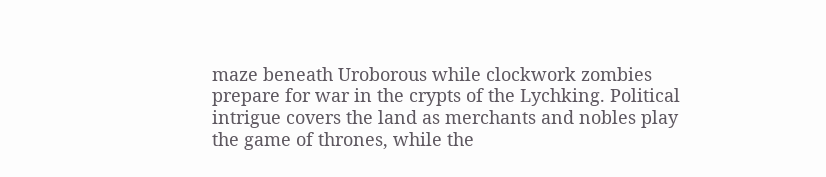maze beneath Uroborous while clockwork zombies prepare for war in the crypts of the Lychking. Political intrigue covers the land as merchants and nobles play the game of thrones, while the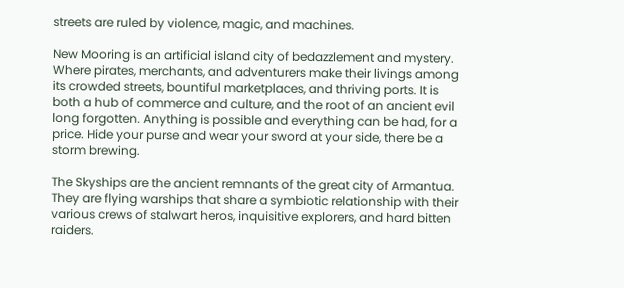streets are ruled by violence, magic, and machines.

New Mooring is an artificial island city of bedazzlement and mystery. Where pirates, merchants, and adventurers make their livings among its crowded streets, bountiful marketplaces, and thriving ports. It is both a hub of commerce and culture, and the root of an ancient evil long forgotten. Anything is possible and everything can be had, for a price. Hide your purse and wear your sword at your side, there be a storm brewing.

The Skyships are the ancient remnants of the great city of Armantua. They are flying warships that share a symbiotic relationship with their various crews of stalwart heros, inquisitive explorers, and hard bitten raiders.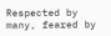Respected by many, feared by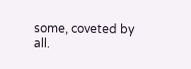some, coveted by all.